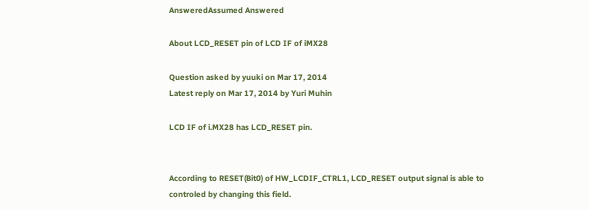AnsweredAssumed Answered

About LCD_RESET pin of LCD IF of iMX28

Question asked by yuuki on Mar 17, 2014
Latest reply on Mar 17, 2014 by Yuri Muhin

LCD IF of i.MX28 has LCD_RESET pin.


According to RESET(Bit0) of HW_LCDIF_CTRL1, LCD_RESET output signal is able to controled by changing this field.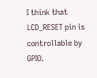I think that LCD_RESET pin is controllable by GPIO.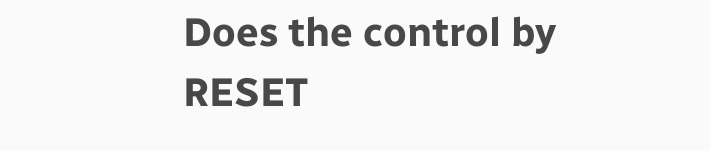Does the control by RESET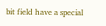bit field have a special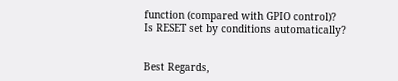function (compared with GPIO control)?
Is RESET set by conditions automatically?


Best Regards,